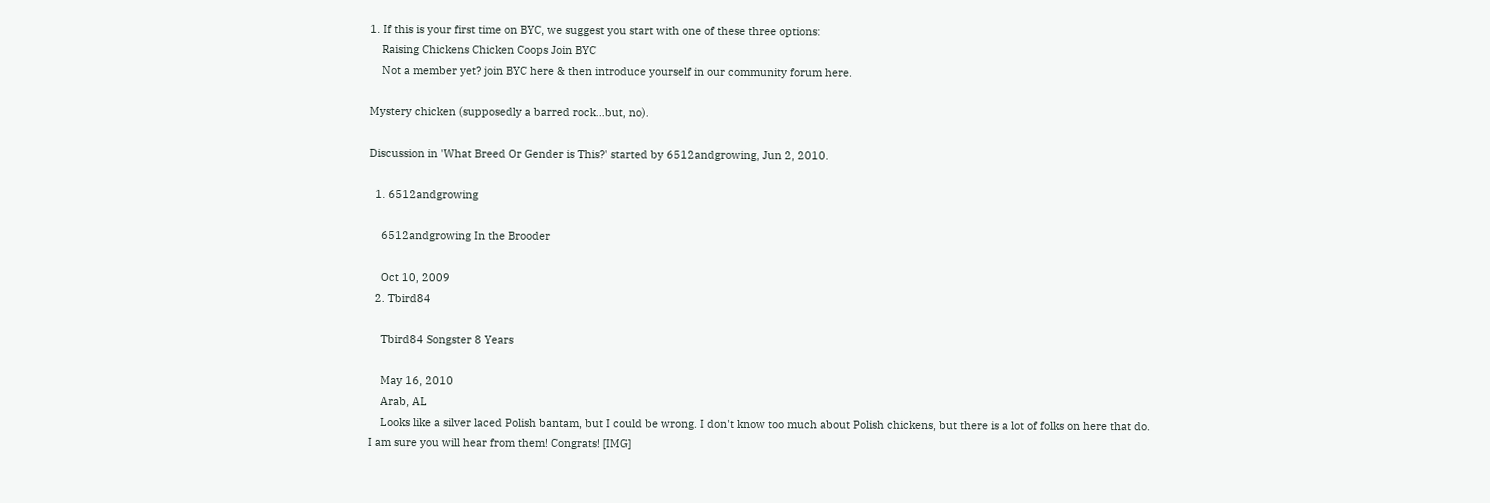1. If this is your first time on BYC, we suggest you start with one of these three options:
    Raising Chickens Chicken Coops Join BYC
    Not a member yet? join BYC here & then introduce yourself in our community forum here.

Mystery chicken (supposedly a barred rock...but, no).

Discussion in 'What Breed Or Gender is This?' started by 6512andgrowing, Jun 2, 2010.

  1. 6512andgrowing

    6512andgrowing In the Brooder

    Oct 10, 2009
  2. Tbird84

    Tbird84 Songster 8 Years

    May 16, 2010
    Arab, AL
    Looks like a silver laced Polish bantam, but I could be wrong. I don't know too much about Polish chickens, but there is a lot of folks on here that do. I am sure you will hear from them! Congrats! [IMG]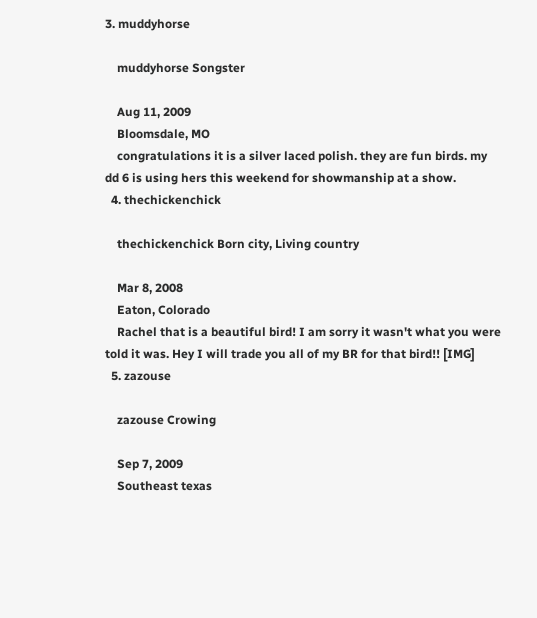3. muddyhorse

    muddyhorse Songster

    Aug 11, 2009
    Bloomsdale, MO
    congratulations it is a silver laced polish. they are fun birds. my dd 6 is using hers this weekend for showmanship at a show.
  4. thechickenchick

    thechickenchick Born city, Living country

    Mar 8, 2008
    Eaton, Colorado
    Rachel that is a beautiful bird! I am sorry it wasn't what you were told it was. Hey I will trade you all of my BR for that bird!! [IMG]
  5. zazouse

    zazouse Crowing

    Sep 7, 2009
    Southeast texas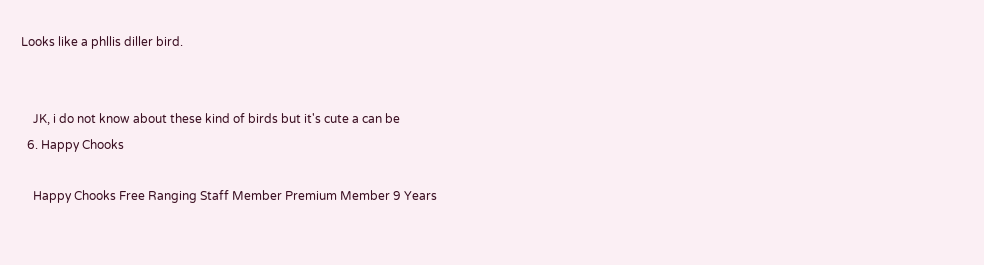Looks like a phllis diller bird.


    JK, i do not know about these kind of birds but it's cute a can be
  6. Happy Chooks

    Happy Chooks Free Ranging Staff Member Premium Member 9 Years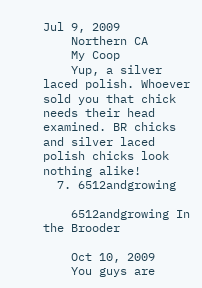Jul 9, 2009
    Northern CA
    My Coop
    Yup, a silver laced polish. Whoever sold you that chick needs their head examined. BR chicks and silver laced polish chicks look nothing alike!
  7. 6512andgrowing

    6512andgrowing In the Brooder

    Oct 10, 2009
    You guys are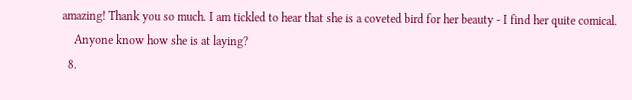amazing! Thank you so much. I am tickled to hear that she is a coveted bird for her beauty - I find her quite comical.
    Anyone know how she is at laying?
  8.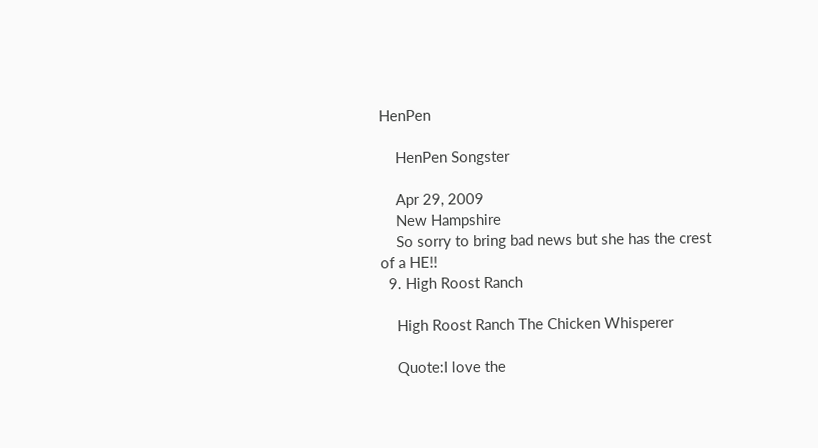HenPen

    HenPen Songster

    Apr 29, 2009
    New Hampshire
    So sorry to bring bad news but she has the crest of a HE!!
  9. High Roost Ranch

    High Roost Ranch The Chicken Whisperer

    Quote:I love the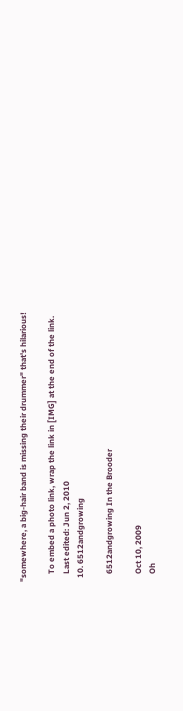"somewhere, a big-hair band is missing their drummer" that's hilarious!

    To embed a photo link, wrap the link in [IMG] at the end of the link.
    Last edited: Jun 2, 2010
  10. 6512andgrowing

    6512andgrowing In the Brooder

    Oct 10, 2009
    Oh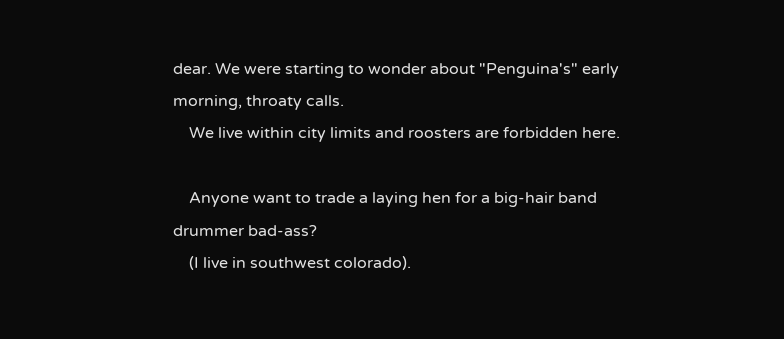dear. We were starting to wonder about "Penguina's" early morning, throaty calls.
    We live within city limits and roosters are forbidden here.

    Anyone want to trade a laying hen for a big-hair band drummer bad-ass?
    (I live in southwest colorado).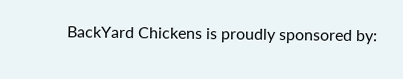BackYard Chickens is proudly sponsored by: